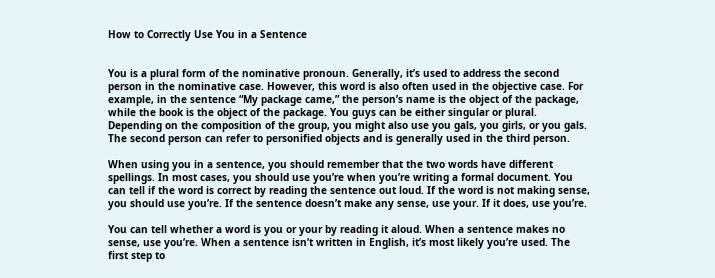How to Correctly Use You in a Sentence


You is a plural form of the nominative pronoun. Generally, it’s used to address the second person in the nominative case. However, this word is also often used in the objective case. For example, in the sentence “My package came,” the person’s name is the object of the package, while the book is the object of the package. You guys can be either singular or plural. Depending on the composition of the group, you might also use you gals, you girls, or you gals. The second person can refer to personified objects and is generally used in the third person.

When using you in a sentence, you should remember that the two words have different spellings. In most cases, you should use you’re when you’re writing a formal document. You can tell if the word is correct by reading the sentence out loud. If the word is not making sense, you should use you’re. If the sentence doesn’t make any sense, use your. If it does, use you’re.

You can tell whether a word is you or your by reading it aloud. When a sentence makes no sense, use you’re. When a sentence isn’t written in English, it’s most likely you’re used. The first step to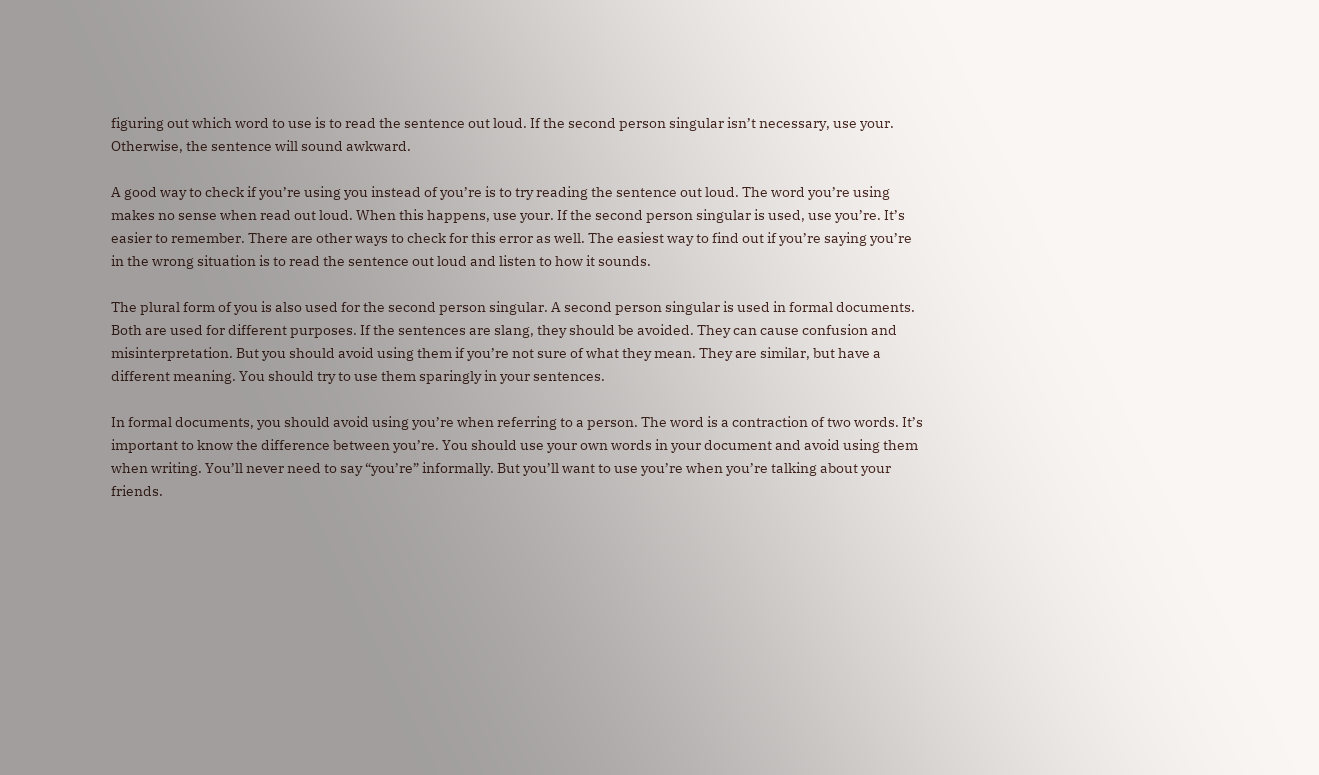figuring out which word to use is to read the sentence out loud. If the second person singular isn’t necessary, use your. Otherwise, the sentence will sound awkward.

A good way to check if you’re using you instead of you’re is to try reading the sentence out loud. The word you’re using makes no sense when read out loud. When this happens, use your. If the second person singular is used, use you’re. It’s easier to remember. There are other ways to check for this error as well. The easiest way to find out if you’re saying you’re in the wrong situation is to read the sentence out loud and listen to how it sounds.

The plural form of you is also used for the second person singular. A second person singular is used in formal documents. Both are used for different purposes. If the sentences are slang, they should be avoided. They can cause confusion and misinterpretation. But you should avoid using them if you’re not sure of what they mean. They are similar, but have a different meaning. You should try to use them sparingly in your sentences.

In formal documents, you should avoid using you’re when referring to a person. The word is a contraction of two words. It’s important to know the difference between you’re. You should use your own words in your document and avoid using them when writing. You’ll never need to say “you’re” informally. But you’ll want to use you’re when you’re talking about your friends.